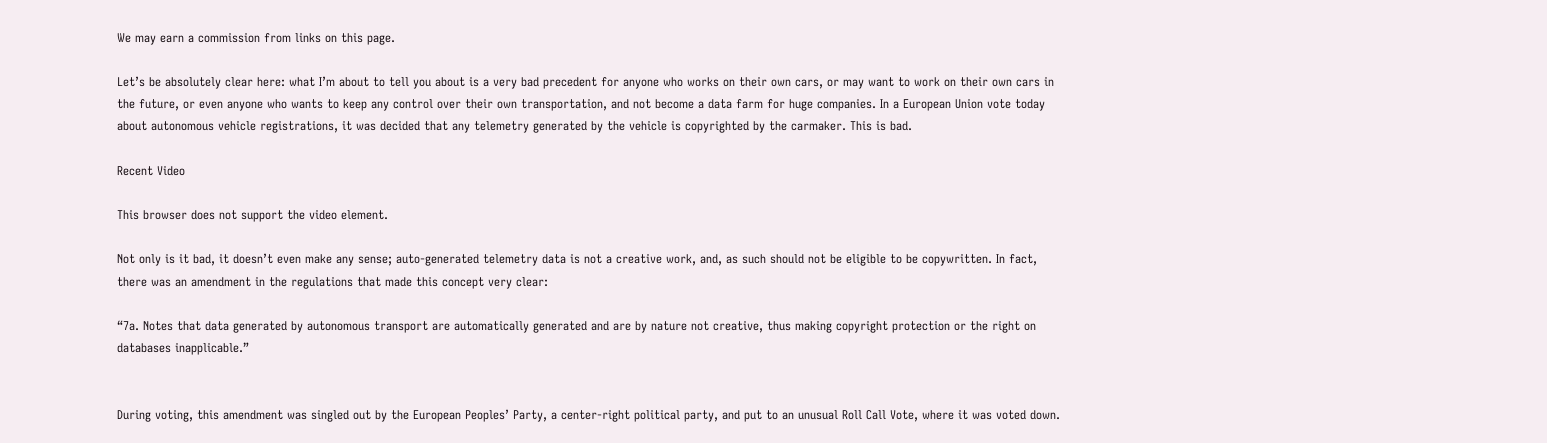We may earn a commission from links on this page.

Let’s be absolutely clear here: what I’m about to tell you about is a very bad precedent for anyone who works on their own cars, or may want to work on their own cars in the future, or even anyone who wants to keep any control over their own transportation, and not become a data farm for huge companies. In a European Union vote today about autonomous vehicle registrations, it was decided that any telemetry generated by the vehicle is copyrighted by the carmaker. This is bad.

Recent Video

This browser does not support the video element.

Not only is it bad, it doesn’t even make any sense; auto-generated telemetry data is not a creative work, and, as such should not be eligible to be copywritten. In fact, there was an amendment in the regulations that made this concept very clear:

“7a. Notes that data generated by autonomous transport are automatically generated and are by nature not creative, thus making copyright protection or the right on databases inapplicable.”


During voting, this amendment was singled out by the European Peoples’ Party, a center-right political party, and put to an unusual Roll Call Vote, where it was voted down.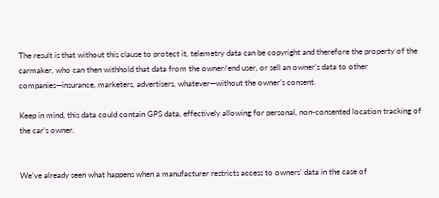The result is that without this clause to protect it, telemetry data can be copyright and therefore the property of the carmaker, who can then withhold that data from the owner/end user, or sell an owner’s data to other companies—insurance, marketers, advertisers, whatever—without the owner’s consent.

Keep in mind, this data could contain GPS data, effectively allowing for personal, non-consented location tracking of the car’s owner.


We’ve already seen what happens when a manufacturer restricts access to owners’ data in the case of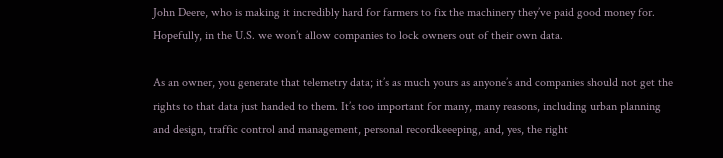John Deere, who is making it incredibly hard for farmers to fix the machinery they’ve paid good money for. Hopefully, in the U.S. we won’t allow companies to lock owners out of their own data.

As an owner, you generate that telemetry data; it’s as much yours as anyone’s and companies should not get the rights to that data just handed to them. It’s too important for many, many reasons, including urban planning and design, traffic control and management, personal recordkeeeping, and, yes, the right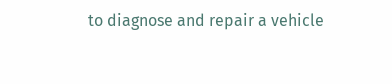to diagnose and repair a vehicle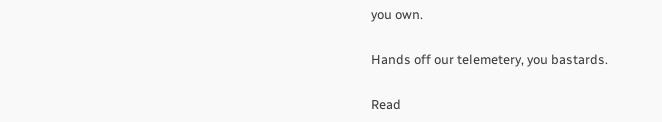you own.


Hands off our telemetery, you bastards.


Read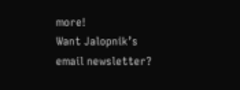more!
Want Jalopnik’s email newsletter?